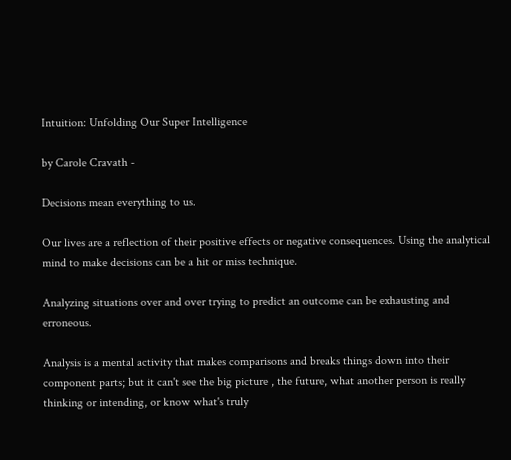Intuition: Unfolding Our Super Intelligence

by Carole Cravath -

Decisions mean everything to us.

Our lives are a reflection of their positive effects or negative consequences. Using the analytical mind to make decisions can be a hit or miss technique.

Analyzing situations over and over trying to predict an outcome can be exhausting and erroneous.

Analysis is a mental activity that makes comparisons and breaks things down into their component parts; but it can't see the big picture , the future, what another person is really thinking or intending, or know what's truly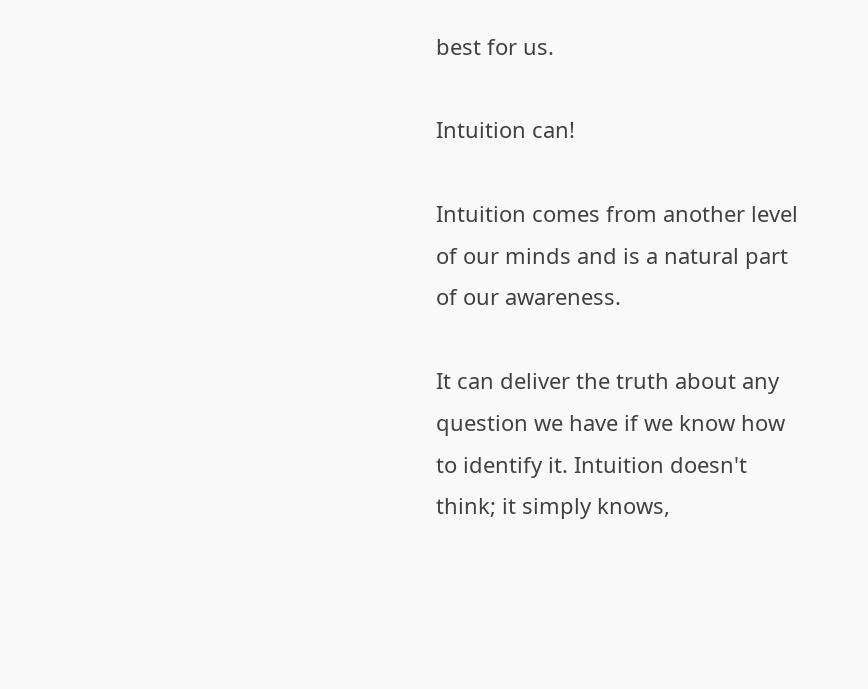best for us.

Intuition can!

Intuition comes from another level of our minds and is a natural part of our awareness.

It can deliver the truth about any question we have if we know how to identify it. Intuition doesn't think; it simply knows,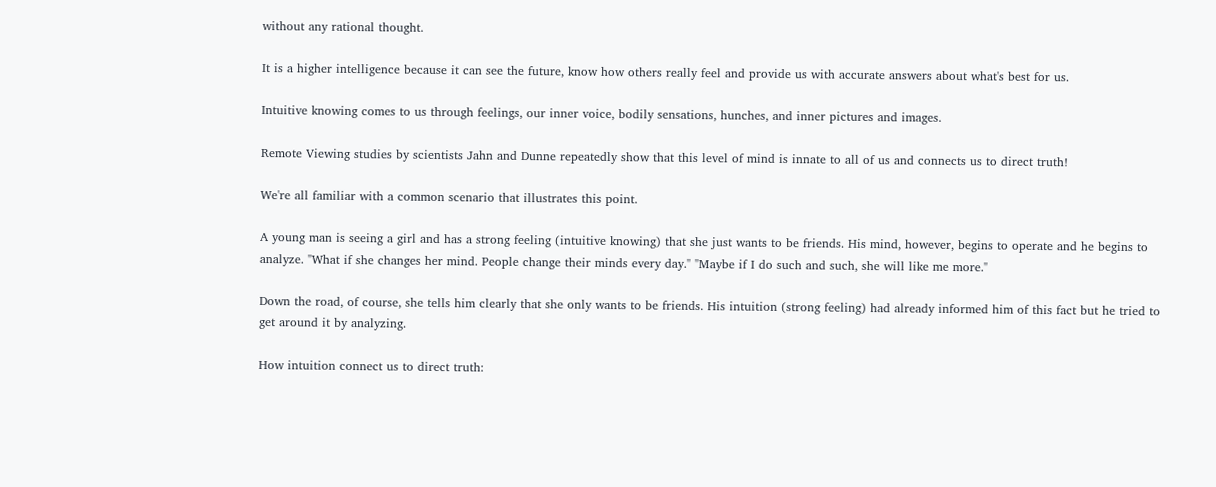without any rational thought.

It is a higher intelligence because it can see the future, know how others really feel and provide us with accurate answers about what's best for us.

Intuitive knowing comes to us through feelings, our inner voice, bodily sensations, hunches, and inner pictures and images.

Remote Viewing studies by scientists Jahn and Dunne repeatedly show that this level of mind is innate to all of us and connects us to direct truth!

We're all familiar with a common scenario that illustrates this point.

A young man is seeing a girl and has a strong feeling (intuitive knowing) that she just wants to be friends. His mind, however, begins to operate and he begins to analyze. "What if she changes her mind. People change their minds every day." "Maybe if I do such and such, she will like me more."

Down the road, of course, she tells him clearly that she only wants to be friends. His intuition (strong feeling) had already informed him of this fact but he tried to get around it by analyzing.

How intuition connect us to direct truth: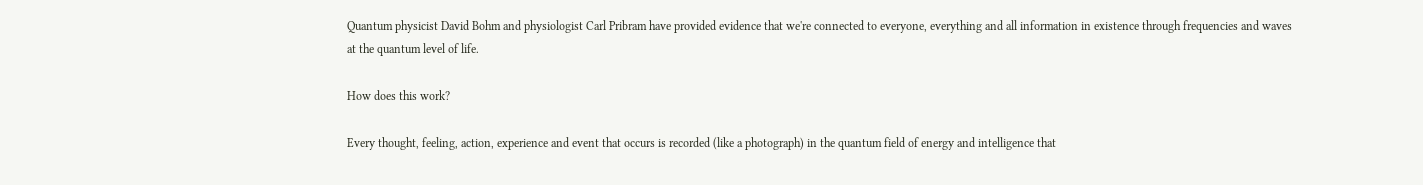Quantum physicist David Bohm and physiologist Carl Pribram have provided evidence that we're connected to everyone, everything and all information in existence through frequencies and waves at the quantum level of life.

How does this work?

Every thought, feeling, action, experience and event that occurs is recorded (like a photograph) in the quantum field of energy and intelligence that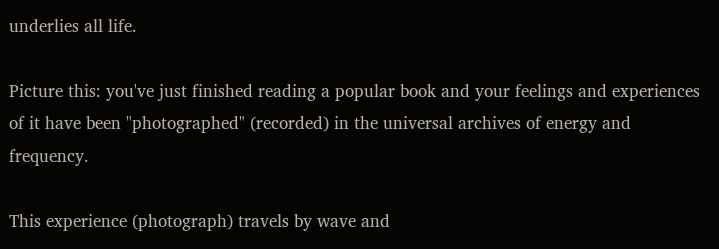underlies all life.

Picture this: you've just finished reading a popular book and your feelings and experiences of it have been "photographed" (recorded) in the universal archives of energy and frequency.

This experience (photograph) travels by wave and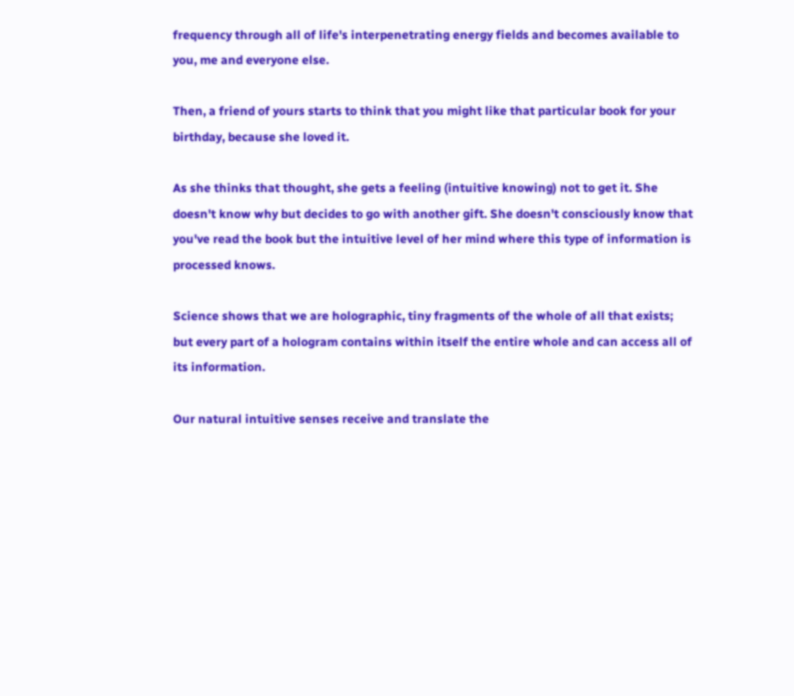frequency through all of life's interpenetrating energy fields and becomes available to you, me and everyone else.

Then, a friend of yours starts to think that you might like that particular book for your birthday, because she loved it.

As she thinks that thought, she gets a feeling (intuitive knowing) not to get it. She doesn't know why but decides to go with another gift. She doesn't consciously know that you've read the book but the intuitive level of her mind where this type of information is processed knows.

Science shows that we are holographic, tiny fragments of the whole of all that exists; but every part of a hologram contains within itself the entire whole and can access all of its information.

Our natural intuitive senses receive and translate the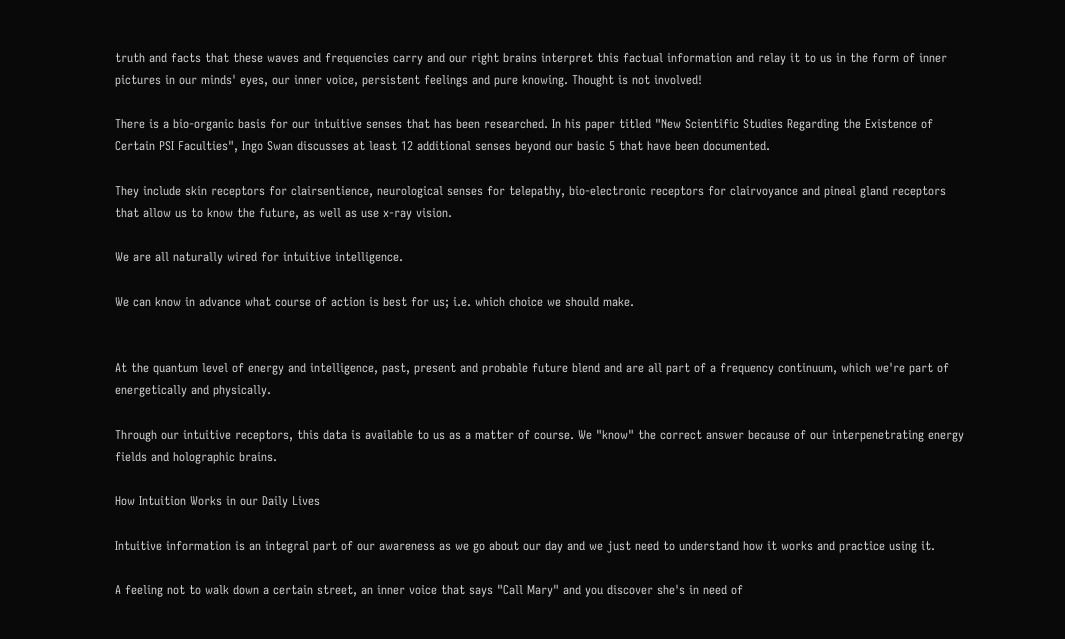truth and facts that these waves and frequencies carry and our right brains interpret this factual information and relay it to us in the form of inner pictures in our minds' eyes, our inner voice, persistent feelings and pure knowing. Thought is not involved!

There is a bio-organic basis for our intuitive senses that has been researched. In his paper titled "New Scientific Studies Regarding the Existence of Certain PSI Faculties", Ingo Swan discusses at least 12 additional senses beyond our basic 5 that have been documented.

They include skin receptors for clairsentience, neurological senses for telepathy, bio-electronic receptors for clairvoyance and pineal gland receptors that allow us to know the future, as well as use x-ray vision.

We are all naturally wired for intuitive intelligence.

We can know in advance what course of action is best for us; i.e. which choice we should make.


At the quantum level of energy and intelligence, past, present and probable future blend and are all part of a frequency continuum, which we're part of energetically and physically.

Through our intuitive receptors, this data is available to us as a matter of course. We "know" the correct answer because of our interpenetrating energy fields and holographic brains.

How Intuition Works in our Daily Lives

Intuitive information is an integral part of our awareness as we go about our day and we just need to understand how it works and practice using it.

A feeling not to walk down a certain street, an inner voice that says "Call Mary" and you discover she's in need of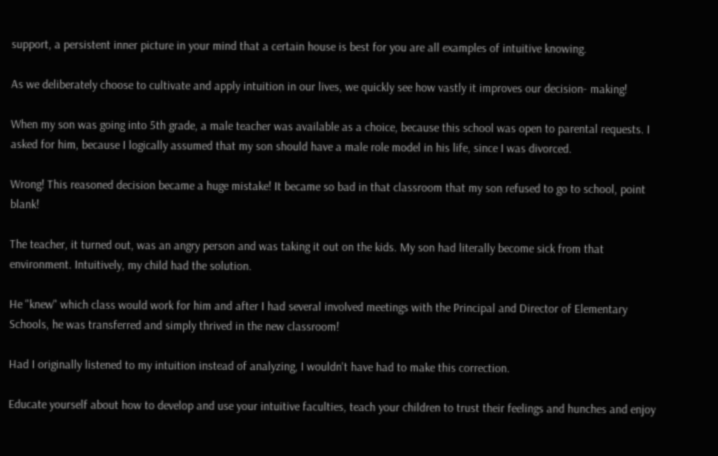support, a persistent inner picture in your mind that a certain house is best for you are all examples of intuitive knowing.

As we deliberately choose to cultivate and apply intuition in our lives, we quickly see how vastly it improves our decision- making!

When my son was going into 5th grade, a male teacher was available as a choice, because this school was open to parental requests. I asked for him, because I logically assumed that my son should have a male role model in his life, since I was divorced.

Wrong! This reasoned decision became a huge mistake! It became so bad in that classroom that my son refused to go to school, point blank!

The teacher, it turned out, was an angry person and was taking it out on the kids. My son had literally become sick from that environment. Intuitively, my child had the solution.

He "knew" which class would work for him and after I had several involved meetings with the Principal and Director of Elementary Schools, he was transferred and simply thrived in the new classroom!

Had I originally listened to my intuition instead of analyzing, I wouldn't have had to make this correction.

Educate yourself about how to develop and use your intuitive faculties, teach your children to trust their feelings and hunches and enjoy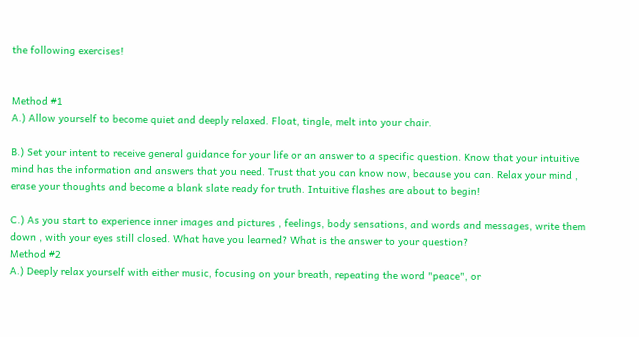the following exercises!


Method #1
A.) Allow yourself to become quiet and deeply relaxed. Float, tingle, melt into your chair.

B.) Set your intent to receive general guidance for your life or an answer to a specific question. Know that your intuitive mind has the information and answers that you need. Trust that you can know now, because you can. Relax your mind , erase your thoughts and become a blank slate ready for truth. Intuitive flashes are about to begin!

C.) As you start to experience inner images and pictures , feelings, body sensations, and words and messages, write them down , with your eyes still closed. What have you learned? What is the answer to your question?
Method #2
A.) Deeply relax yourself with either music, focusing on your breath, repeating the word "peace", or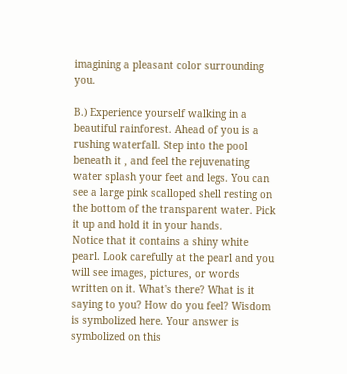imagining a pleasant color surrounding you.

B.) Experience yourself walking in a beautiful rainforest. Ahead of you is a rushing waterfall. Step into the pool beneath it , and feel the rejuvenating water splash your feet and legs. You can see a large pink scalloped shell resting on the bottom of the transparent water. Pick it up and hold it in your hands.
Notice that it contains a shiny white pearl. Look carefully at the pearl and you will see images, pictures, or words written on it. What's there? What is it saying to you? How do you feel? Wisdom is symbolized here. Your answer is symbolized on this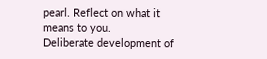pearl. Reflect on what it means to you.
Deliberate development of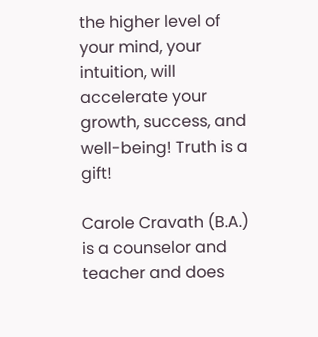the higher level of your mind, your intuition, will accelerate your growth, success, and well-being! Truth is a gift!

Carole Cravath (B.A.) is a counselor and teacher and does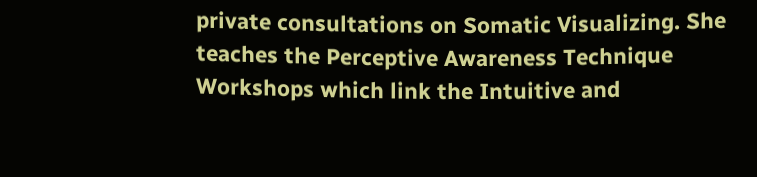private consultations on Somatic Visualizing. She teaches the Perceptive Awareness Technique Workshops which link the Intuitive and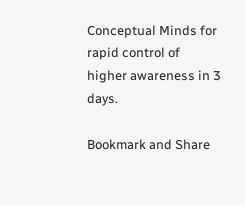Conceptual Minds for rapid control of higher awareness in 3 days.

Bookmark and Share